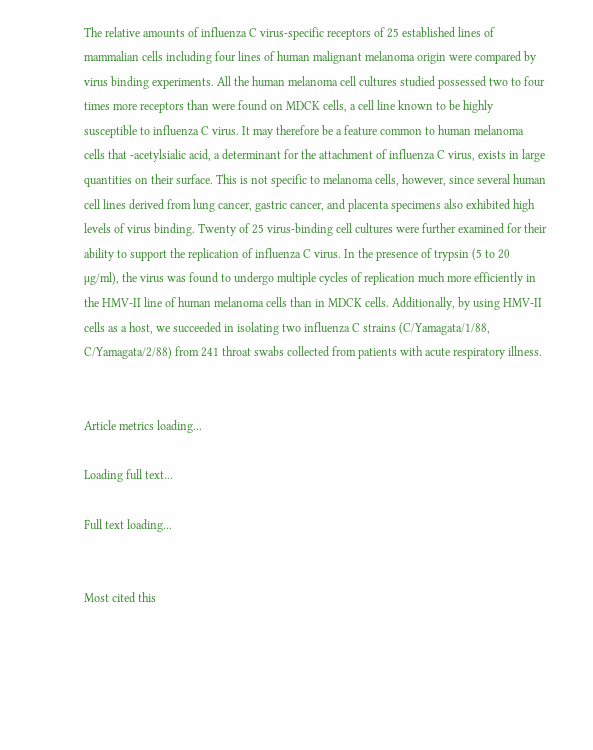The relative amounts of influenza C virus-specific receptors of 25 established lines of mammalian cells including four lines of human malignant melanoma origin were compared by virus binding experiments. All the human melanoma cell cultures studied possessed two to four times more receptors than were found on MDCK cells, a cell line known to be highly susceptible to influenza C virus. It may therefore be a feature common to human melanoma cells that -acetylsialic acid, a determinant for the attachment of influenza C virus, exists in large quantities on their surface. This is not specific to melanoma cells, however, since several human cell lines derived from lung cancer, gastric cancer, and placenta specimens also exhibited high levels of virus binding. Twenty of 25 virus-binding cell cultures were further examined for their ability to support the replication of influenza C virus. In the presence of trypsin (5 to 20 µg/ml), the virus was found to undergo multiple cycles of replication much more efficiently in the HMV-II line of human melanoma cells than in MDCK cells. Additionally, by using HMV-II cells as a host, we succeeded in isolating two influenza C strains (C/Yamagata/1/88, C/Yamagata/2/88) from 241 throat swabs collected from patients with acute respiratory illness.


Article metrics loading...

Loading full text...

Full text loading...


Most cited this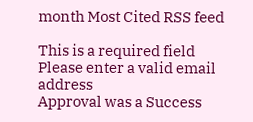month Most Cited RSS feed

This is a required field
Please enter a valid email address
Approval was a Success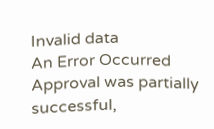Invalid data
An Error Occurred
Approval was partially successful,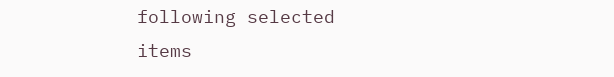following selected items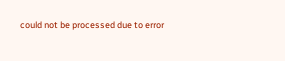could not be processed due to error